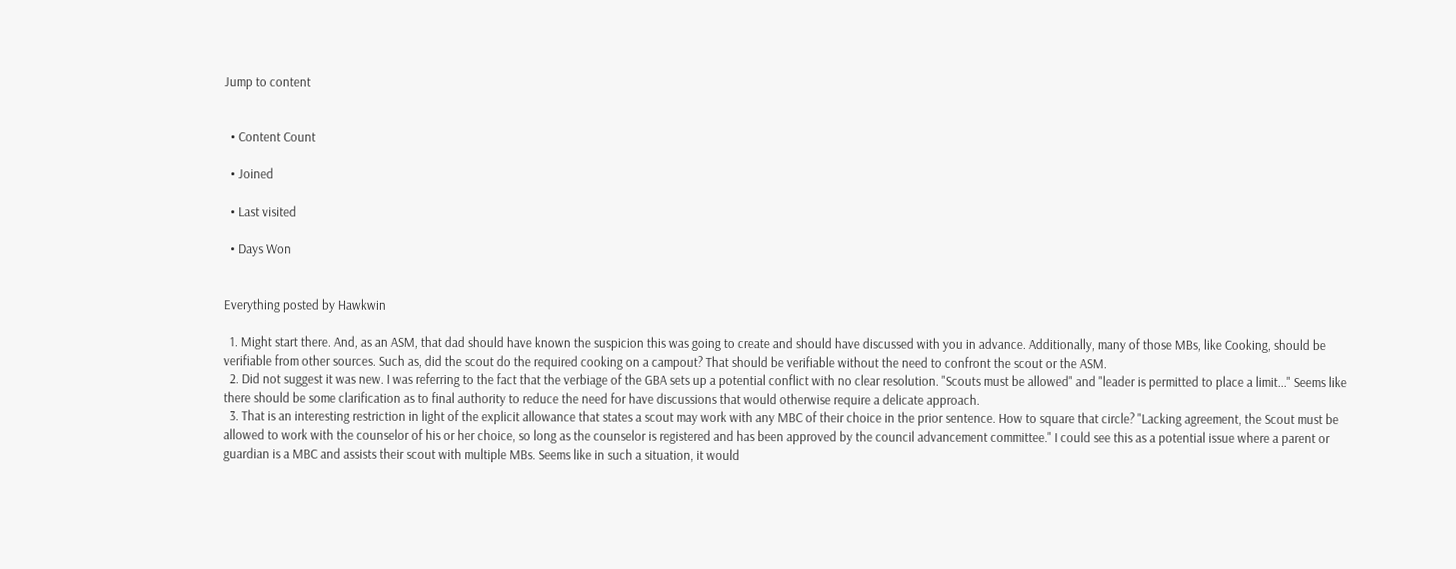Jump to content


  • Content Count

  • Joined

  • Last visited

  • Days Won


Everything posted by Hawkwin

  1. Might start there. And, as an ASM, that dad should have known the suspicion this was going to create and should have discussed with you in advance. Additionally, many of those MBs, like Cooking, should be verifiable from other sources. Such as, did the scout do the required cooking on a campout? That should be verifiable without the need to confront the scout or the ASM.
  2. Did not suggest it was new. I was referring to the fact that the verbiage of the GBA sets up a potential conflict with no clear resolution. "Scouts must be allowed" and "leader is permitted to place a limit..." Seems like there should be some clarification as to final authority to reduce the need for have discussions that would otherwise require a delicate approach.
  3. That is an interesting restriction in light of the explicit allowance that states a scout may work with any MBC of their choice in the prior sentence. How to square that circle? "Lacking agreement, the Scout must be allowed to work with the counselor of his or her choice, so long as the counselor is registered and has been approved by the council advancement committee." I could see this as a potential issue where a parent or guardian is a MBC and assists their scout with multiple MBs. Seems like in such a situation, it would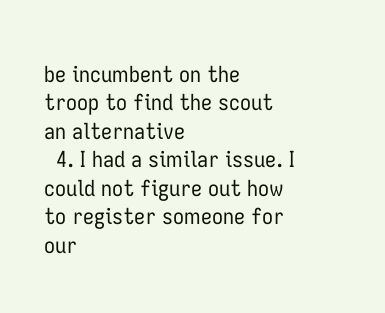be incumbent on the troop to find the scout an alternative
  4. I had a similar issue. I could not figure out how to register someone for our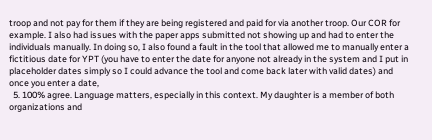troop and not pay for them if they are being registered and paid for via another troop. Our COR for example. I also had issues with the paper apps submitted not showing up and had to enter the individuals manually. In doing so, I also found a fault in the tool that allowed me to manually enter a fictitious date for YPT (you have to enter the date for anyone not already in the system and I put in placeholder dates simply so I could advance the tool and come back later with valid dates) and once you enter a date,
  5. 100% agree. Language matters, especially in this context. My daughter is a member of both organizations and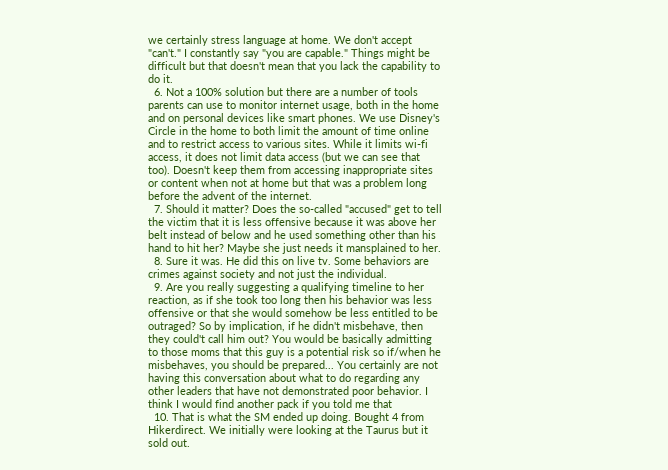we certainly stress language at home. We don't accept "can't." I constantly say "you are capable." Things might be difficult but that doesn't mean that you lack the capability to do it.
  6. Not a 100% solution but there are a number of tools parents can use to monitor internet usage, both in the home and on personal devices like smart phones. We use Disney's Circle in the home to both limit the amount of time online and to restrict access to various sites. While it limits wi-fi access, it does not limit data access (but we can see that too). Doesn't keep them from accessing inappropriate sites or content when not at home but that was a problem long before the advent of the internet.
  7. Should it matter? Does the so-called "accused" get to tell the victim that it is less offensive because it was above her belt instead of below and he used something other than his hand to hit her? Maybe she just needs it mansplained to her.
  8. Sure it was. He did this on live tv. Some behaviors are crimes against society and not just the individual.
  9. Are you really suggesting a qualifying timeline to her reaction, as if she took too long then his behavior was less offensive or that she would somehow be less entitled to be outraged? So by implication, if he didn't misbehave, then they could't call him out? You would be basically admitting to those moms that this guy is a potential risk so if/when he misbehaves, you should be prepared... You certainly are not having this conversation about what to do regarding any other leaders that have not demonstrated poor behavior. I think I would find another pack if you told me that
  10. That is what the SM ended up doing. Bought 4 from Hikerdirect. We initially were looking at the Taurus but it sold out.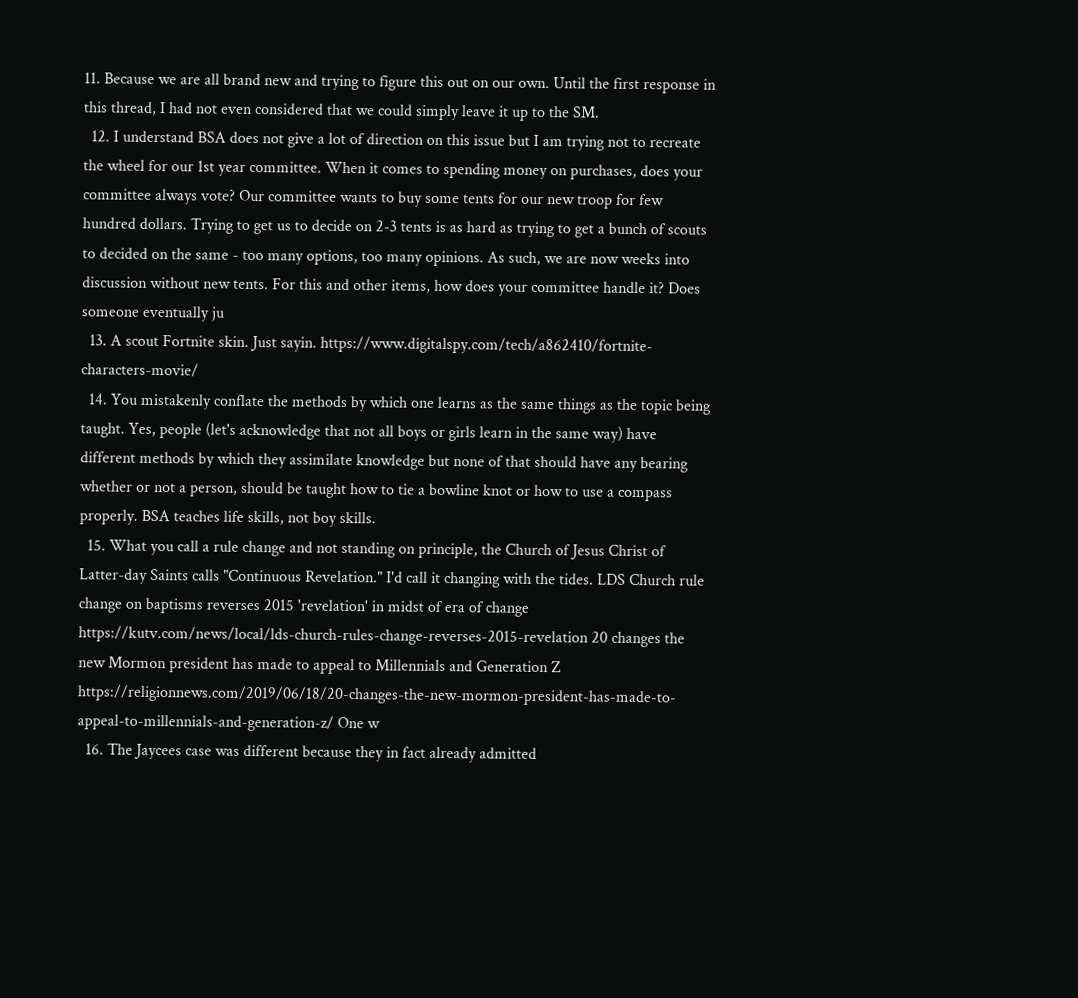11. Because we are all brand new and trying to figure this out on our own. Until the first response in this thread, I had not even considered that we could simply leave it up to the SM.
  12. I understand BSA does not give a lot of direction on this issue but I am trying not to recreate the wheel for our 1st year committee. When it comes to spending money on purchases, does your committee always vote? Our committee wants to buy some tents for our new troop for few hundred dollars. Trying to get us to decide on 2-3 tents is as hard as trying to get a bunch of scouts to decided on the same - too many options, too many opinions. As such, we are now weeks into discussion without new tents. For this and other items, how does your committee handle it? Does someone eventually ju
  13. A scout Fortnite skin. Just sayin. https://www.digitalspy.com/tech/a862410/fortnite-characters-movie/
  14. You mistakenly conflate the methods by which one learns as the same things as the topic being taught. Yes, people (let's acknowledge that not all boys or girls learn in the same way) have different methods by which they assimilate knowledge but none of that should have any bearing whether or not a person, should be taught how to tie a bowline knot or how to use a compass properly. BSA teaches life skills, not boy skills.
  15. What you call a rule change and not standing on principle, the Church of Jesus Christ of Latter-day Saints calls "Continuous Revelation." I'd call it changing with the tides. LDS Church rule change on baptisms reverses 2015 'revelation' in midst of era of change https://kutv.com/news/local/lds-church-rules-change-reverses-2015-revelation 20 changes the new Mormon president has made to appeal to Millennials and Generation Z https://religionnews.com/2019/06/18/20-changes-the-new-mormon-president-has-made-to-appeal-to-millennials-and-generation-z/ One w
  16. The Jaycees case was different because they in fact already admitted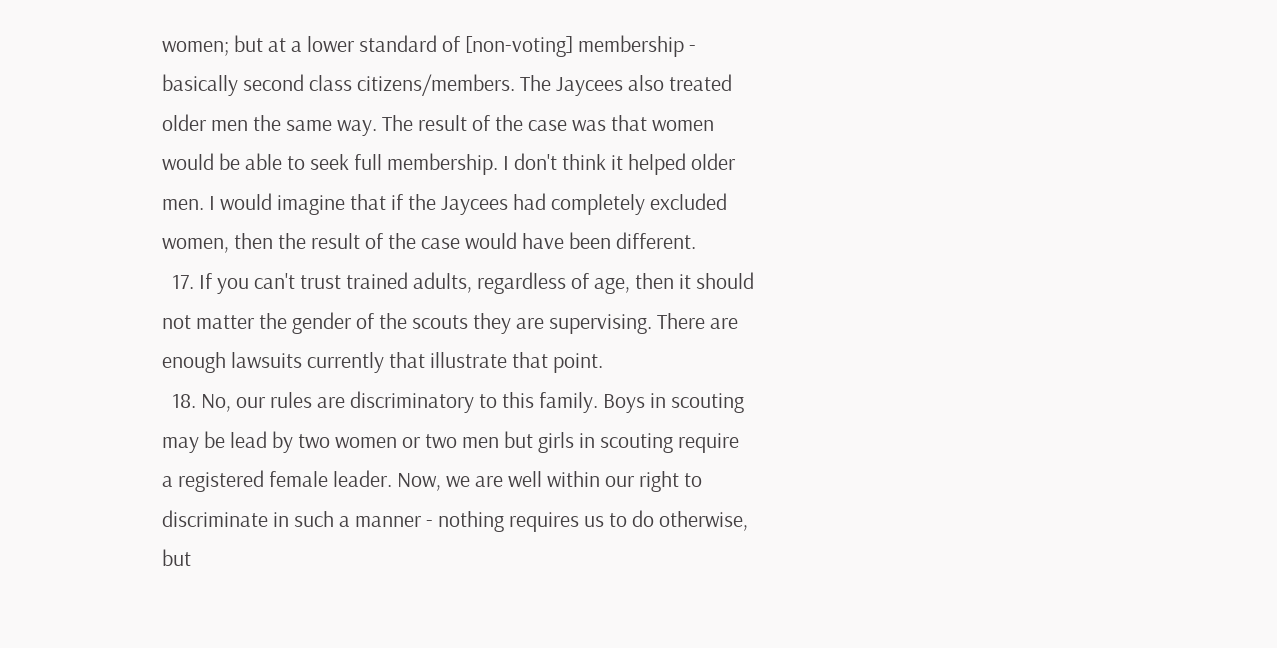women; but at a lower standard of [non-voting] membership - basically second class citizens/members. The Jaycees also treated older men the same way. The result of the case was that women would be able to seek full membership. I don't think it helped older men. I would imagine that if the Jaycees had completely excluded women, then the result of the case would have been different.
  17. If you can't trust trained adults, regardless of age, then it should not matter the gender of the scouts they are supervising. There are enough lawsuits currently that illustrate that point.
  18. No, our rules are discriminatory to this family. Boys in scouting may be lead by two women or two men but girls in scouting require a registered female leader. Now, we are well within our right to discriminate in such a manner - nothing requires us to do otherwise, but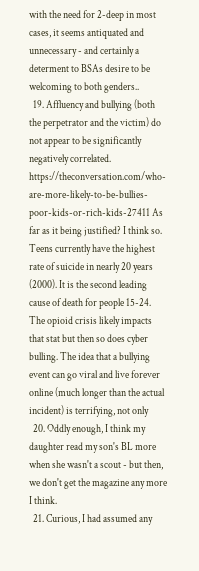with the need for 2-deep in most cases, it seems antiquated and unnecessary - and certainly a determent to BSAs desire to be welcoming to both genders..
  19. Affluency and bullying (both the perpetrator and the victim) do not appear to be significantly negatively correlated. https://theconversation.com/who-are-more-likely-to-be-bullies-poor-kids-or-rich-kids-27411 As far as it being justified? I think so. Teens currently have the highest rate of suicide in nearly 20 years (2000). It is the second leading cause of death for people 15-24. The opioid crisis likely impacts that stat but then so does cyber bulling. The idea that a bullying event can go viral and live forever online (much longer than the actual incident) is terrifying, not only
  20. Oddly enough, I think my daughter read my son's BL more when she wasn't a scout - but then, we don't get the magazine any more I think.
  21. Curious, I had assumed any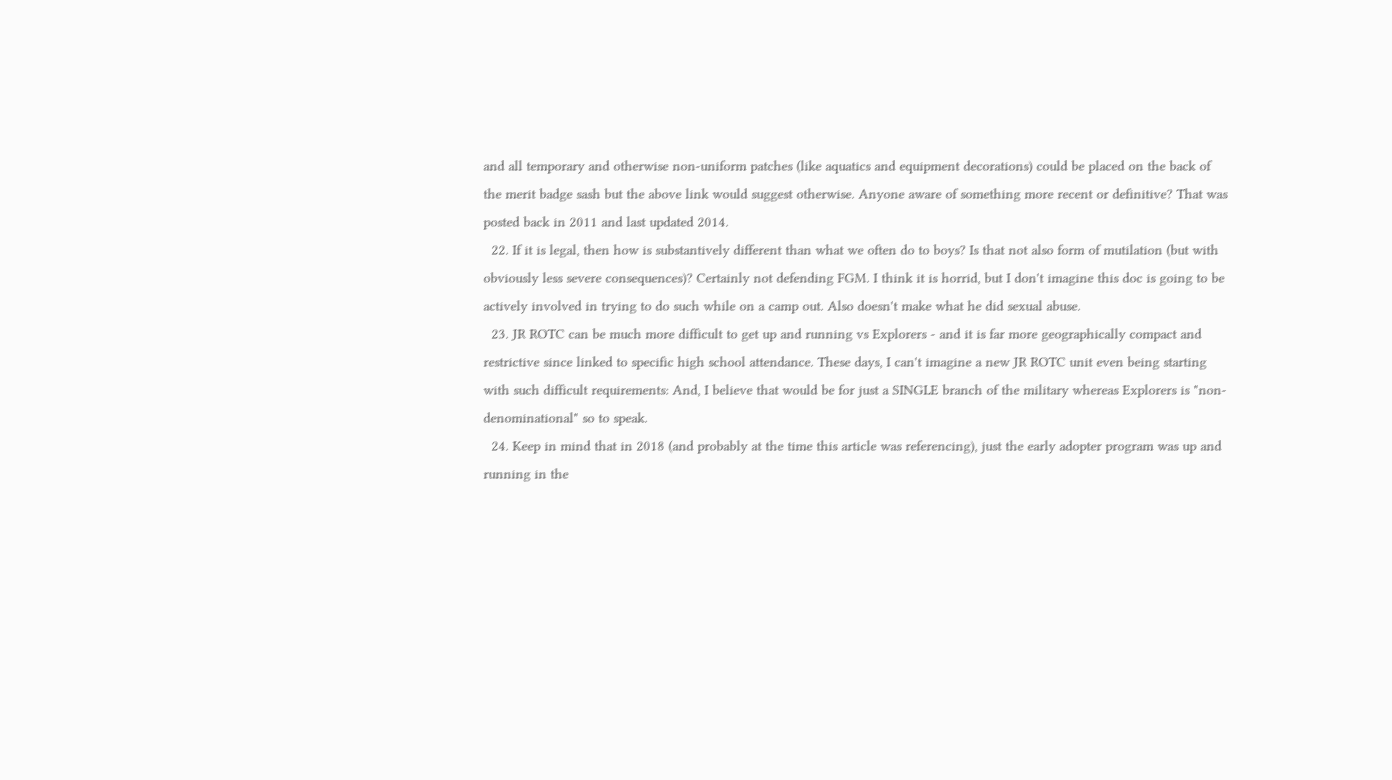and all temporary and otherwise non-uniform patches (like aquatics and equipment decorations) could be placed on the back of the merit badge sash but the above link would suggest otherwise. Anyone aware of something more recent or definitive? That was posted back in 2011 and last updated 2014.
  22. If it is legal, then how is substantively different than what we often do to boys? Is that not also form of mutilation (but with obviously less severe consequences)? Certainly not defending FGM. I think it is horrid, but I don't imagine this doc is going to be actively involved in trying to do such while on a camp out. Also doesn't make what he did sexual abuse.
  23. JR ROTC can be much more difficult to get up and running vs Explorers - and it is far more geographically compact and restrictive since linked to specific high school attendance. These days, I can't imagine a new JR ROTC unit even being starting with such difficult requirements: And, I believe that would be for just a SINGLE branch of the military whereas Explorers is "non-denominational" so to speak.
  24. Keep in mind that in 2018 (and probably at the time this article was referencing), just the early adopter program was up and running in the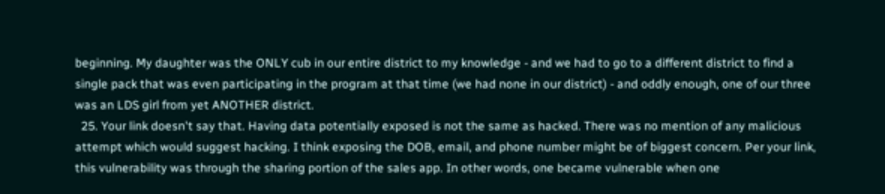beginning. My daughter was the ONLY cub in our entire district to my knowledge - and we had to go to a different district to find a single pack that was even participating in the program at that time (we had none in our district) - and oddly enough, one of our three was an LDS girl from yet ANOTHER district.
  25. Your link doesn't say that. Having data potentially exposed is not the same as hacked. There was no mention of any malicious attempt which would suggest hacking. I think exposing the DOB, email, and phone number might be of biggest concern. Per your link, this vulnerability was through the sharing portion of the sales app. In other words, one became vulnerable when one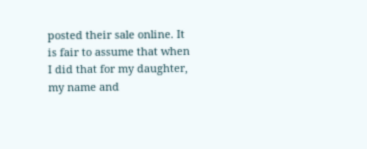posted their sale online. It is fair to assume that when I did that for my daughter, my name and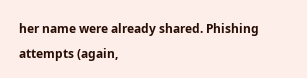her name were already shared. Phishing attempts (again,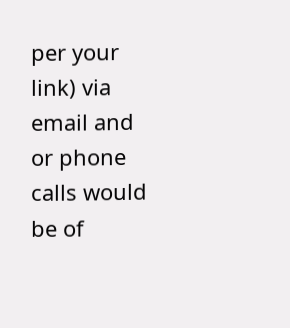per your link) via email and or phone calls would be of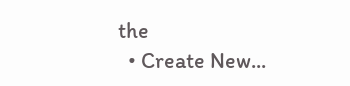the
  • Create New...